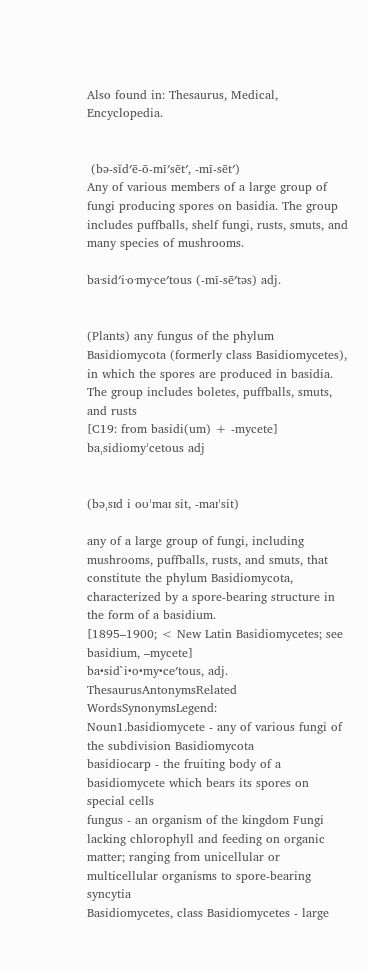Also found in: Thesaurus, Medical, Encyclopedia.


 (bə-sĭd′ē-ō-mī′sēt′, -mī-sēt′)
Any of various members of a large group of fungi producing spores on basidia. The group includes puffballs, shelf fungi, rusts, smuts, and many species of mushrooms.

ba·sid′i·o·my·ce′tous (-mī-sē′təs) adj.


(Plants) any fungus of the phylum Basidiomycota (formerly class Basidiomycetes), in which the spores are produced in basidia. The group includes boletes, puffballs, smuts, and rusts
[C19: from basidi(um) + -mycete]
baˌsidiomyˈcetous adj


(bəˌsɪd i oʊˈmaɪ sit, -maɪˈsit)

any of a large group of fungi, including mushrooms, puffballs, rusts, and smuts, that constitute the phylum Basidiomycota, characterized by a spore-bearing structure in the form of a basidium.
[1895–1900; < New Latin Basidiomycetes; see basidium, –mycete]
ba•sid`i•o•my•ce′tous, adj.
ThesaurusAntonymsRelated WordsSynonymsLegend:
Noun1.basidiomycete - any of various fungi of the subdivision Basidiomycota
basidiocarp - the fruiting body of a basidiomycete which bears its spores on special cells
fungus - an organism of the kingdom Fungi lacking chlorophyll and feeding on organic matter; ranging from unicellular or multicellular organisms to spore-bearing syncytia
Basidiomycetes, class Basidiomycetes - large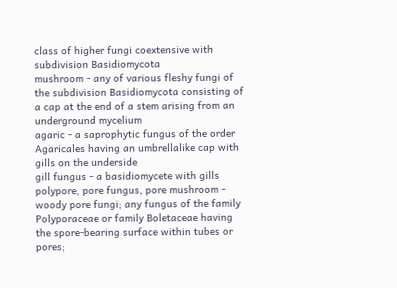class of higher fungi coextensive with subdivision Basidiomycota
mushroom - any of various fleshy fungi of the subdivision Basidiomycota consisting of a cap at the end of a stem arising from an underground mycelium
agaric - a saprophytic fungus of the order Agaricales having an umbrellalike cap with gills on the underside
gill fungus - a basidiomycete with gills
polypore, pore fungus, pore mushroom - woody pore fungi; any fungus of the family Polyporaceae or family Boletaceae having the spore-bearing surface within tubes or pores;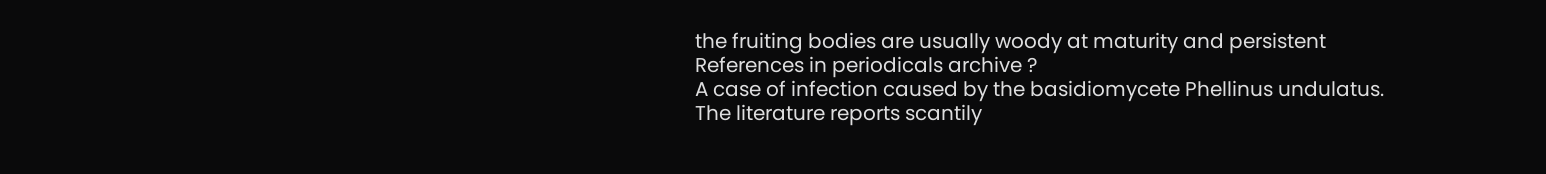the fruiting bodies are usually woody at maturity and persistent
References in periodicals archive ?
A case of infection caused by the basidiomycete Phellinus undulatus.
The literature reports scantily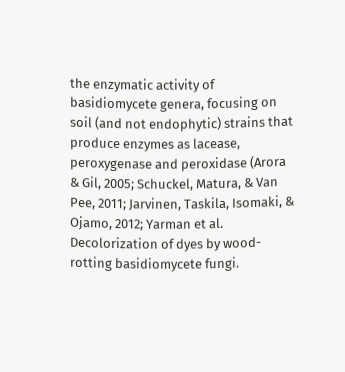the enzymatic activity of basidiomycete genera, focusing on soil (and not endophytic) strains that produce enzymes as lacease, peroxygenase and peroxidase (Arora & Gil, 2005; Schuckel, Matura, & Van Pee, 2011; Jarvinen, Taskila, Isomaki, & Ojamo, 2012; Yarman et al.
Decolorization of dyes by wood-rotting basidiomycete fungi.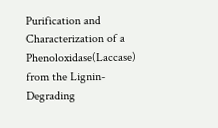Purification and Characterization of a Phenoloxidase(Laccase) from the Lignin-Degrading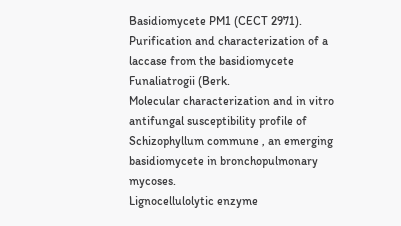Basidiomycete PM1 (CECT 2971).
Purification and characterization of a laccase from the basidiomycete Funaliatrogii (Berk.
Molecular characterization and in vitro antifungal susceptibility profile of Schizophyllum commune , an emerging basidiomycete in bronchopulmonary mycoses.
Lignocellulolytic enzyme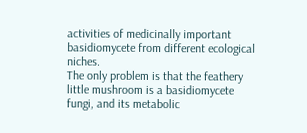activities of medicinally important basidiomycete from different ecological niches.
The only problem is that the feathery little mushroom is a basidiomycete fungi, and its metabolic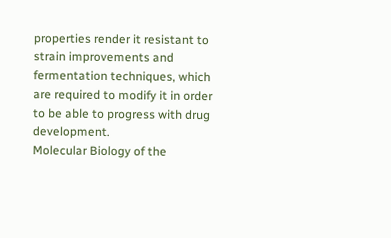properties render it resistant to strain improvements and fermentation techniques, which are required to modify it in order to be able to progress with drug development.
Molecular Biology of the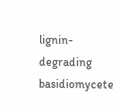lignin-degrading basidiomycete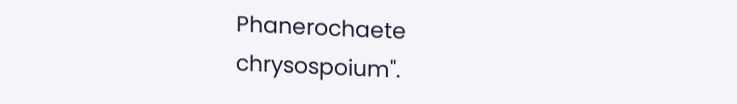Phanerochaete chrysospoium".